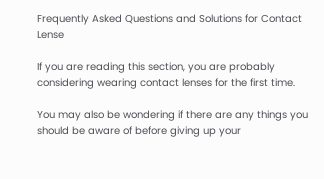Frequently Asked Questions and Solutions for Contact Lense

If you are reading this section, you are probably considering wearing contact lenses for the first time.

You may also be wondering if there are any things you should be aware of before giving up your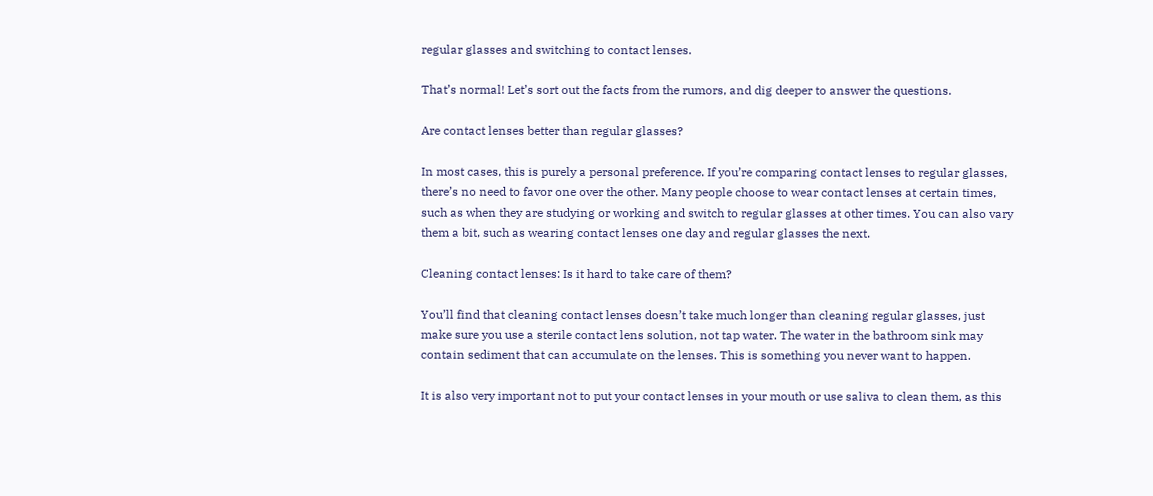regular glasses and switching to contact lenses.

That’s normal! Let’s sort out the facts from the rumors, and dig deeper to answer the questions.

Are contact lenses better than regular glasses?

In most cases, this is purely a personal preference. If you’re comparing contact lenses to regular glasses, there’s no need to favor one over the other. Many people choose to wear contact lenses at certain times, such as when they are studying or working and switch to regular glasses at other times. You can also vary them a bit, such as wearing contact lenses one day and regular glasses the next.

Cleaning contact lenses: Is it hard to take care of them?

You’ll find that cleaning contact lenses doesn’t take much longer than cleaning regular glasses, just make sure you use a sterile contact lens solution, not tap water. The water in the bathroom sink may contain sediment that can accumulate on the lenses. This is something you never want to happen.

It is also very important not to put your contact lenses in your mouth or use saliva to clean them, as this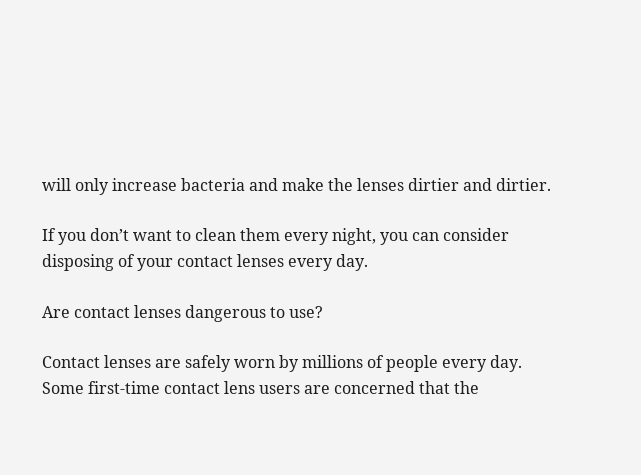will only increase bacteria and make the lenses dirtier and dirtier.

If you don’t want to clean them every night, you can consider disposing of your contact lenses every day.

Are contact lenses dangerous to use?

Contact lenses are safely worn by millions of people every day. Some first-time contact lens users are concerned that the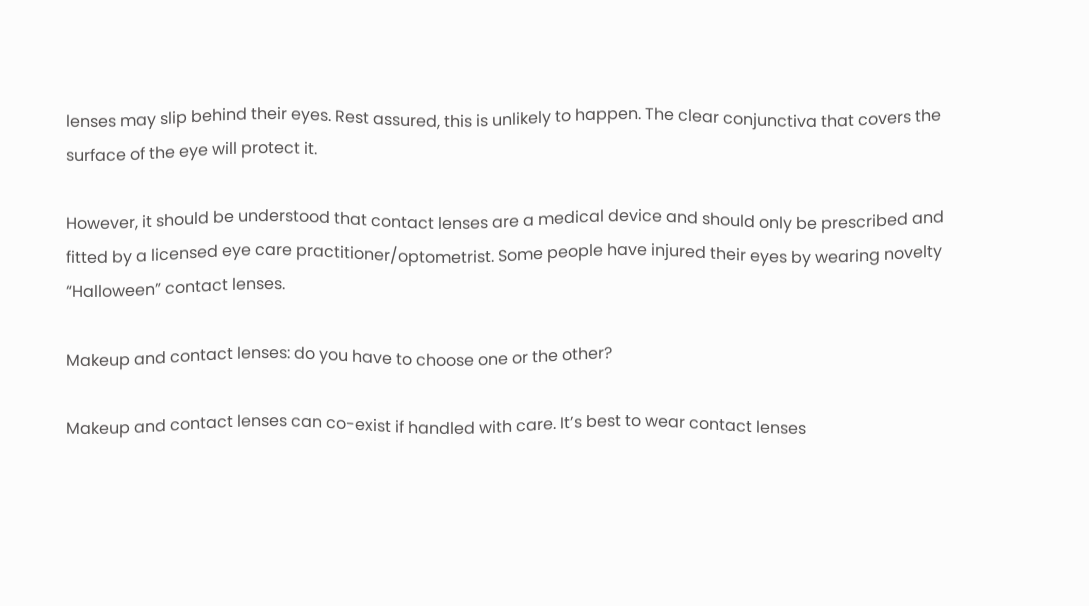lenses may slip behind their eyes. Rest assured, this is unlikely to happen. The clear conjunctiva that covers the surface of the eye will protect it.

However, it should be understood that contact lenses are a medical device and should only be prescribed and fitted by a licensed eye care practitioner/optometrist. Some people have injured their eyes by wearing novelty “Halloween” contact lenses.

Makeup and contact lenses: do you have to choose one or the other?

Makeup and contact lenses can co-exist if handled with care. It’s best to wear contact lenses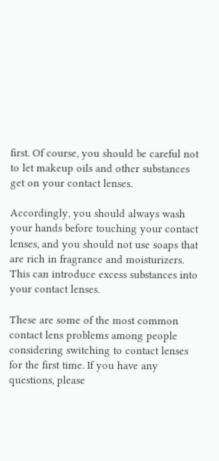first. Of course, you should be careful not to let makeup oils and other substances get on your contact lenses.

Accordingly, you should always wash your hands before touching your contact lenses, and you should not use soaps that are rich in fragrance and moisturizers. This can introduce excess substances into your contact lenses.

These are some of the most common contact lens problems among people considering switching to contact lenses for the first time. If you have any questions, please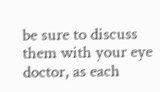be sure to discuss them with your eye doctor, as each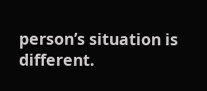person’s situation is different.